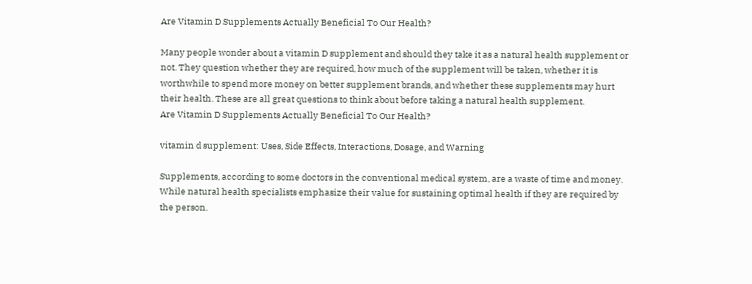Are Vitamin D Supplements Actually Beneficial To Our Health?

Many people wonder about a vitamin D supplement and should they take it as a natural health supplement or not. They question whether they are required, how much of the supplement will be taken, whether it is worthwhile to spend more money on better supplement brands, and whether these supplements may hurt their health. These are all great questions to think about before taking a natural health supplement.
Are Vitamin D Supplements Actually Beneficial To Our Health?

vitamin d supplement: Uses, Side Effects, Interactions, Dosage, and Warning

Supplements, according to some doctors in the conventional medical system, are a waste of time and money. While natural health specialists emphasize their value for sustaining optimal health if they are required by the person.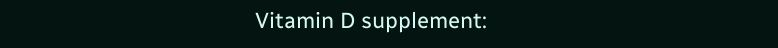Vitamin D supplement: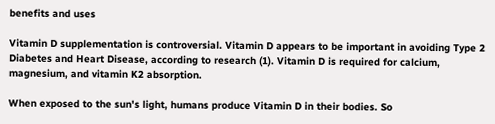benefits and uses

Vitamin D supplementation is controversial. Vitamin D appears to be important in avoiding Type 2 Diabetes and Heart Disease, according to research (1). Vitamin D is required for calcium, magnesium, and vitamin K2 absorption.

When exposed to the sun's light, humans produce Vitamin D in their bodies. So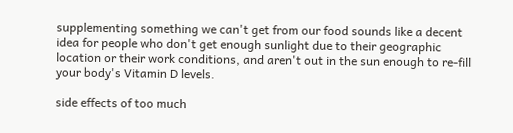supplementing something we can't get from our food sounds like a decent idea for people who don't get enough sunlight due to their geographic location or their work conditions, and aren't out in the sun enough to re-fill your body's Vitamin D levels.

side effects of too much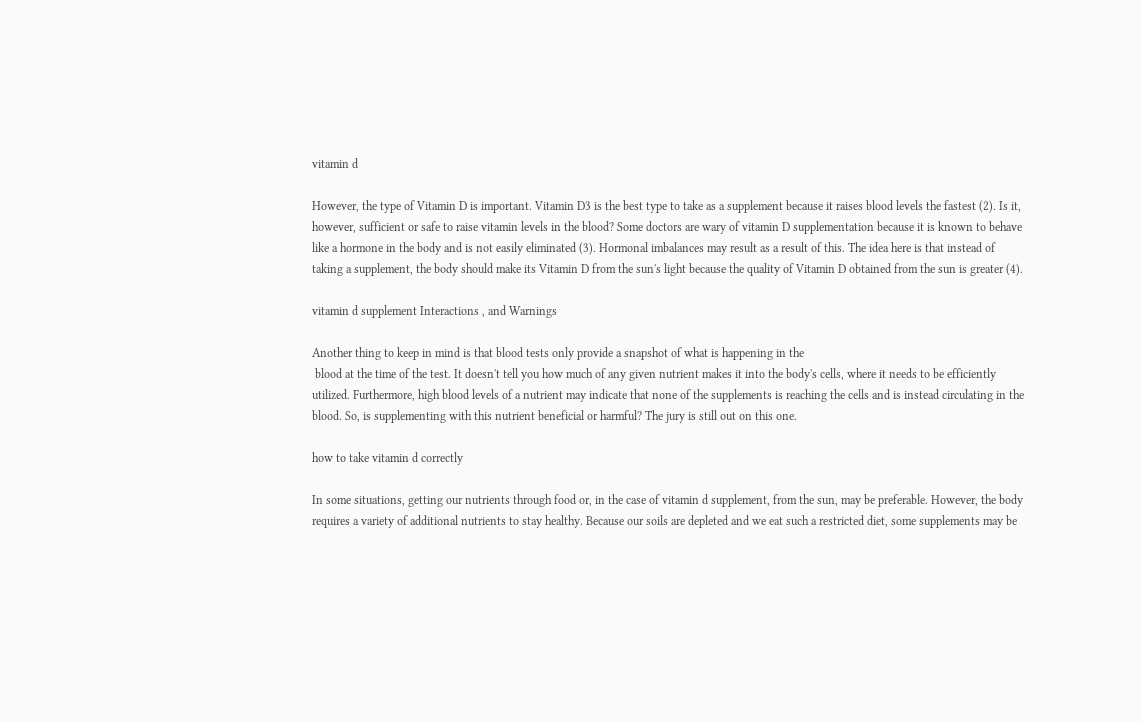vitamin d

However, the type of Vitamin D is important. Vitamin D3 is the best type to take as a supplement because it raises blood levels the fastest (2). Is it, however, sufficient or safe to raise vitamin levels in the blood? Some doctors are wary of vitamin D supplementation because it is known to behave like a hormone in the body and is not easily eliminated (3). Hormonal imbalances may result as a result of this. The idea here is that instead of taking a supplement, the body should make its Vitamin D from the sun's light because the quality of Vitamin D obtained from the sun is greater (4).

vitamin d supplement Interactions , and Warnings

Another thing to keep in mind is that blood tests only provide a snapshot of what is happening in the
 blood at the time of the test. It doesn't tell you how much of any given nutrient makes it into the body's cells, where it needs to be efficiently utilized. Furthermore, high blood levels of a nutrient may indicate that none of the supplements is reaching the cells and is instead circulating in the blood. So, is supplementing with this nutrient beneficial or harmful? The jury is still out on this one.

how to take vitamin d correctly

In some situations, getting our nutrients through food or, in the case of vitamin d supplement, from the sun, may be preferable. However, the body requires a variety of additional nutrients to stay healthy. Because our soils are depleted and we eat such a restricted diet, some supplements may be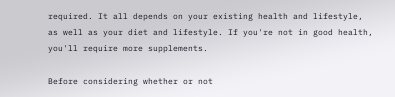required. It all depends on your existing health and lifestyle, as well as your diet and lifestyle. If you're not in good health, you'll require more supplements.

Before considering whether or not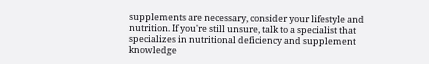supplements are necessary, consider your lifestyle and nutrition. If you're still unsure, talk to a specialist that specializes in nutritional deficiency and supplement knowledge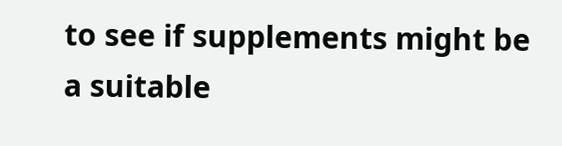to see if supplements might be a suitable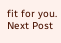fit for you.
Next Post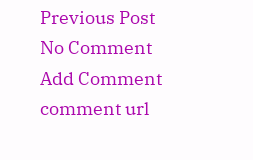Previous Post
No Comment
Add Comment
comment url